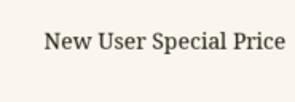New User Special Price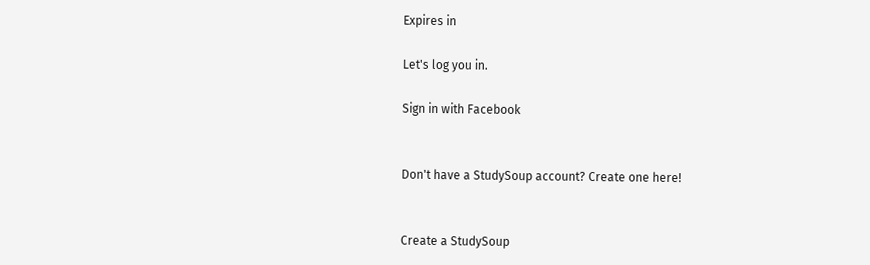Expires in

Let's log you in.

Sign in with Facebook


Don't have a StudySoup account? Create one here!


Create a StudySoup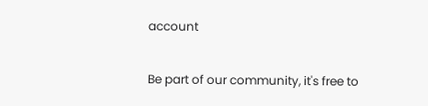account

Be part of our community, it's free to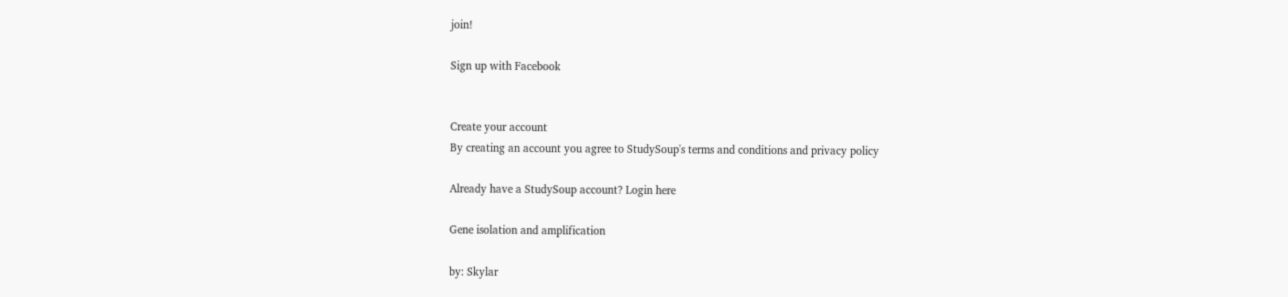join!

Sign up with Facebook


Create your account
By creating an account you agree to StudySoup's terms and conditions and privacy policy

Already have a StudySoup account? Login here

Gene isolation and amplification

by: Skylar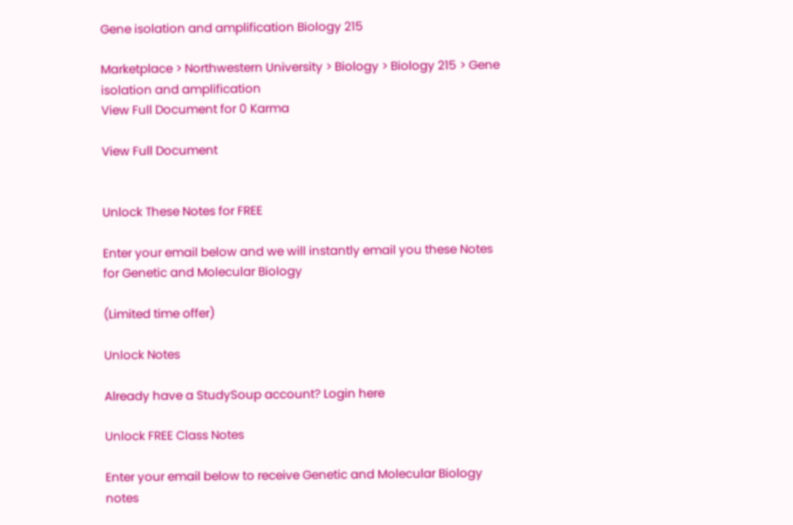Gene isolation and amplification Biology 215

Marketplace > Northwestern University > Biology > Biology 215 > Gene isolation and amplification
View Full Document for 0 Karma

View Full Document


Unlock These Notes for FREE

Enter your email below and we will instantly email you these Notes for Genetic and Molecular Biology

(Limited time offer)

Unlock Notes

Already have a StudySoup account? Login here

Unlock FREE Class Notes

Enter your email below to receive Genetic and Molecular Biology notes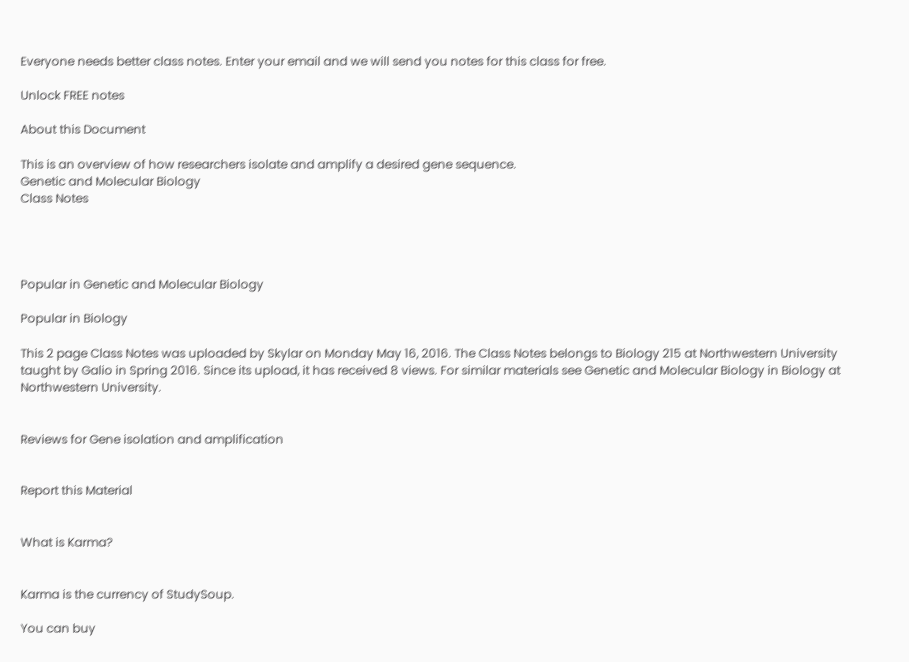Everyone needs better class notes. Enter your email and we will send you notes for this class for free.

Unlock FREE notes

About this Document

This is an overview of how researchers isolate and amplify a desired gene sequence.
Genetic and Molecular Biology
Class Notes




Popular in Genetic and Molecular Biology

Popular in Biology

This 2 page Class Notes was uploaded by Skylar on Monday May 16, 2016. The Class Notes belongs to Biology 215 at Northwestern University taught by Galio in Spring 2016. Since its upload, it has received 8 views. For similar materials see Genetic and Molecular Biology in Biology at Northwestern University.


Reviews for Gene isolation and amplification


Report this Material


What is Karma?


Karma is the currency of StudySoup.

You can buy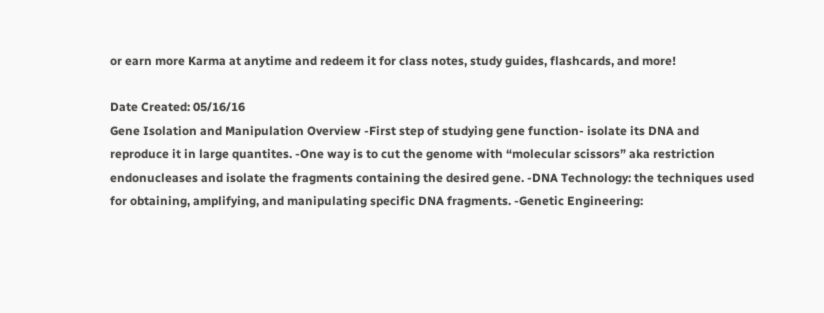or earn more Karma at anytime and redeem it for class notes, study guides, flashcards, and more!

Date Created: 05/16/16
Gene Isolation and Manipulation Overview -First step of studying gene function- isolate its DNA and reproduce it in large quantites. -One way is to cut the genome with “molecular scissors” aka restriction endonucleases and isolate the fragments containing the desired gene. -DNA Technology: the techniques used for obtaining, amplifying, and manipulating specific DNA fragments. -Genetic Engineering: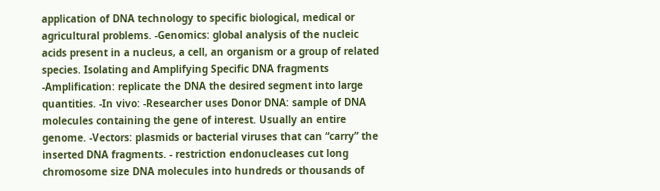application of DNA technology to specific biological, medical or agricultural problems. -Genomics: global analysis of the nucleic acids present in a nucleus, a cell, an organism or a group of related species. Isolating and Amplifying Specific DNA fragments -Amplification: replicate the DNA the desired segment into large quantities. -In vivo: -Researcher uses Donor DNA: sample of DNA molecules containing the gene of interest. Usually an entire genome. -Vectors: plasmids or bacterial viruses that can “carry” the inserted DNA fragments. - restriction endonucleases cut long chromosome size DNA molecules into hundreds or thousands of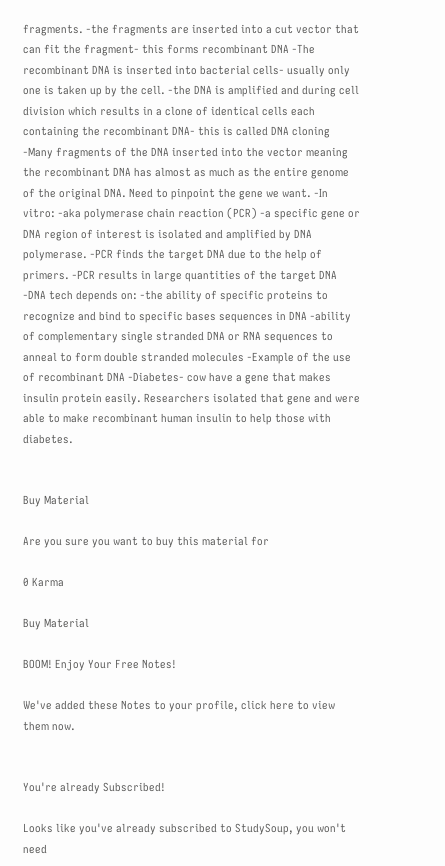fragments. -the fragments are inserted into a cut vector that can fit the fragment- this forms recombinant DNA -The recombinant DNA is inserted into bacterial cells- usually only one is taken up by the cell. -the DNA is amplified and during cell division which results in a clone of identical cells each containing the recombinant DNA- this is called DNA cloning -Many fragments of the DNA inserted into the vector meaning the recombinant DNA has almost as much as the entire genome of the original DNA. Need to pinpoint the gene we want. -In vitro: -aka polymerase chain reaction (PCR) -a specific gene or DNA region of interest is isolated and amplified by DNA polymerase. -PCR finds the target DNA due to the help of primers. -PCR results in large quantities of the target DNA -DNA tech depends on: -the ability of specific proteins to recognize and bind to specific bases sequences in DNA -ability of complementary single stranded DNA or RNA sequences to anneal to form double stranded molecules -Example of the use of recombinant DNA -Diabetes- cow have a gene that makes insulin protein easily. Researchers isolated that gene and were able to make recombinant human insulin to help those with diabetes.


Buy Material

Are you sure you want to buy this material for

0 Karma

Buy Material

BOOM! Enjoy Your Free Notes!

We've added these Notes to your profile, click here to view them now.


You're already Subscribed!

Looks like you've already subscribed to StudySoup, you won't need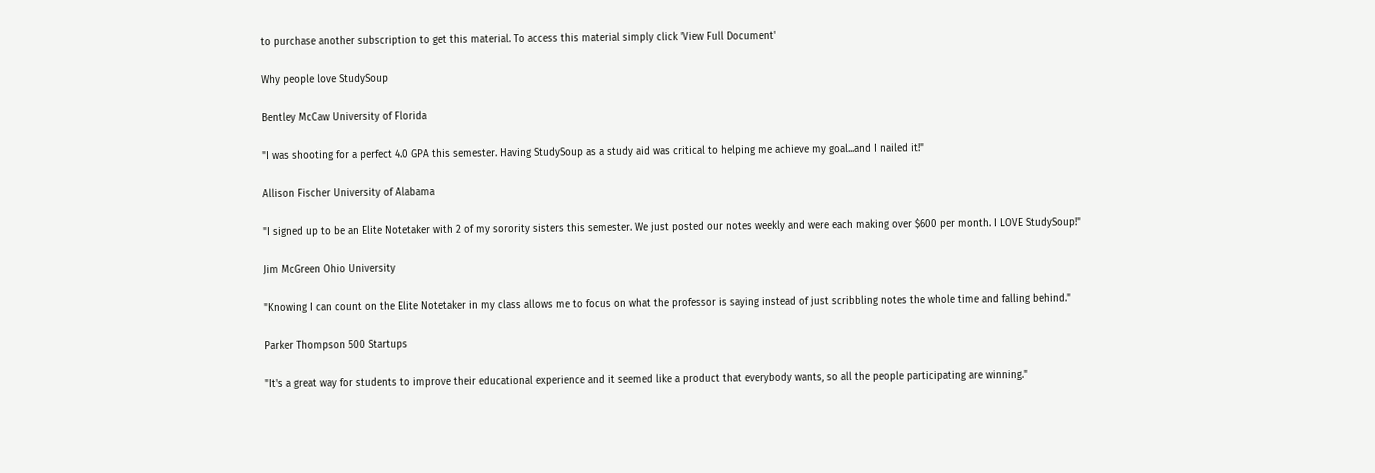to purchase another subscription to get this material. To access this material simply click 'View Full Document'

Why people love StudySoup

Bentley McCaw University of Florida

"I was shooting for a perfect 4.0 GPA this semester. Having StudySoup as a study aid was critical to helping me achieve my goal...and I nailed it!"

Allison Fischer University of Alabama

"I signed up to be an Elite Notetaker with 2 of my sorority sisters this semester. We just posted our notes weekly and were each making over $600 per month. I LOVE StudySoup!"

Jim McGreen Ohio University

"Knowing I can count on the Elite Notetaker in my class allows me to focus on what the professor is saying instead of just scribbling notes the whole time and falling behind."

Parker Thompson 500 Startups

"It's a great way for students to improve their educational experience and it seemed like a product that everybody wants, so all the people participating are winning."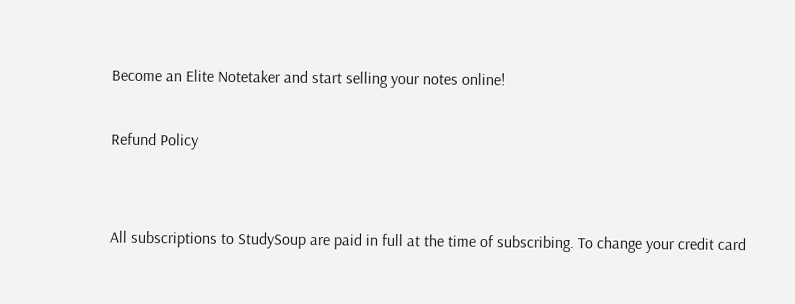Become an Elite Notetaker and start selling your notes online!

Refund Policy


All subscriptions to StudySoup are paid in full at the time of subscribing. To change your credit card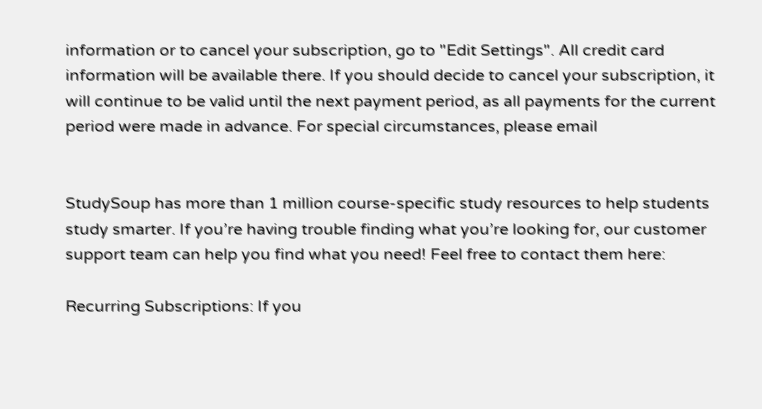information or to cancel your subscription, go to "Edit Settings". All credit card information will be available there. If you should decide to cancel your subscription, it will continue to be valid until the next payment period, as all payments for the current period were made in advance. For special circumstances, please email


StudySoup has more than 1 million course-specific study resources to help students study smarter. If you’re having trouble finding what you’re looking for, our customer support team can help you find what you need! Feel free to contact them here:

Recurring Subscriptions: If you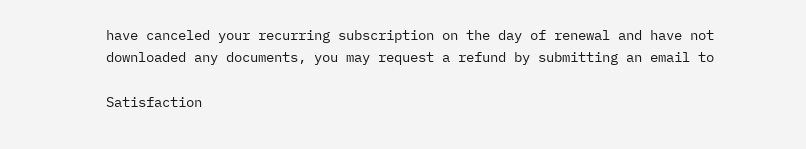have canceled your recurring subscription on the day of renewal and have not downloaded any documents, you may request a refund by submitting an email to

Satisfaction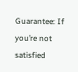Guarantee: If you’re not satisfied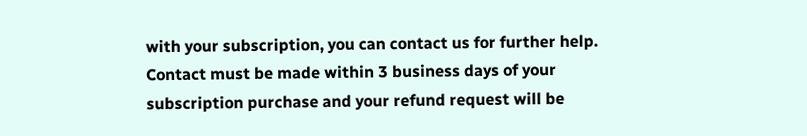with your subscription, you can contact us for further help. Contact must be made within 3 business days of your subscription purchase and your refund request will be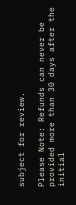subject for review.

Please Note: Refunds can never be provided more than 30 days after the initial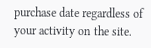purchase date regardless of your activity on the site.